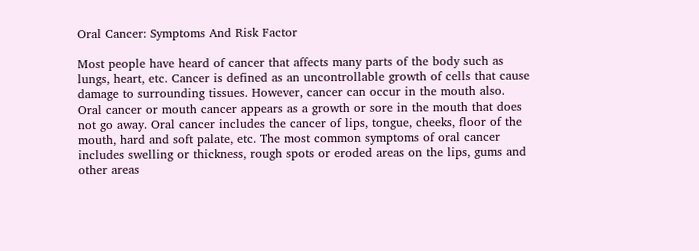Oral Cancer: Symptoms And Risk Factor

Most people have heard of cancer that affects many parts of the body such as lungs, heart, etc. Cancer is defined as an uncontrollable growth of cells that cause damage to surrounding tissues. However, cancer can occur in the mouth also. Oral cancer or mouth cancer appears as a growth or sore in the mouth that does not go away. Oral cancer includes the cancer of lips, tongue, cheeks, floor of the mouth, hard and soft palate, etc. The most common symptoms of oral cancer includes swelling or thickness, rough spots or eroded areas on the lips, gums and other areas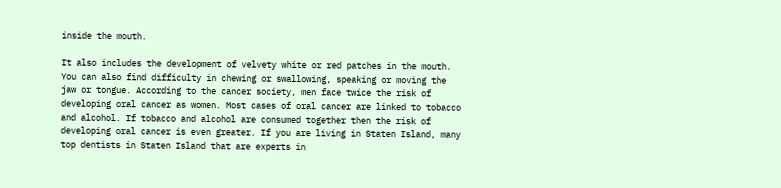inside the mouth.

It also includes the development of velvety white or red patches in the mouth. You can also find difficulty in chewing or swallowing, speaking or moving the jaw or tongue. According to the cancer society, men face twice the risk of developing oral cancer as women. Most cases of oral cancer are linked to tobacco and alcohol. If tobacco and alcohol are consumed together then the risk of developing oral cancer is even greater. If you are living in Staten Island, many top dentists in Staten Island that are experts in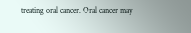treating oral cancer. Oral cancer may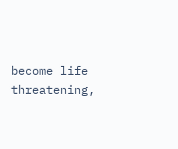become life threatening,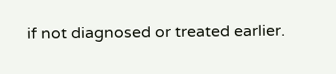if not diagnosed or treated earlier.